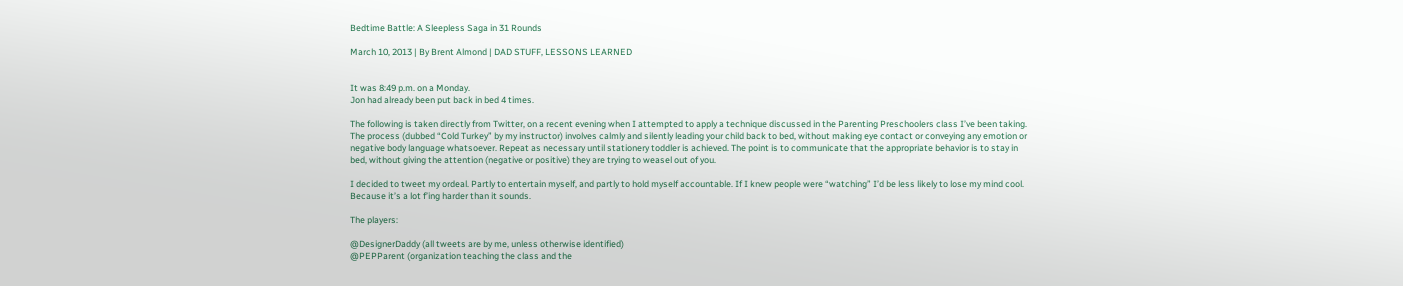Bedtime Battle: A Sleepless Saga in 31 Rounds

March 10, 2013 | By Brent Almond | DAD STUFF, LESSONS LEARNED


It was 8:49 p.m. on a Monday.
Jon had already been put back in bed 4 times.

The following is taken directly from Twitter, on a recent evening when I attempted to apply a technique discussed in the Parenting Preschoolers class I’ve been taking. The process (dubbed “Cold Turkey” by my instructor) involves calmly and silently leading your child back to bed, without making eye contact or conveying any emotion or negative body language whatsoever. Repeat as necessary until stationery toddler is achieved. The point is to communicate that the appropriate behavior is to stay in bed, without giving the attention (negative or positive) they are trying to weasel out of you.

I decided to tweet my ordeal. Partly to entertain myself, and partly to hold myself accountable. If I knew people were “watching” I’d be less likely to lose my mind cool. Because it’s a lot f’ing harder than it sounds.

The players:

@DesignerDaddy (all tweets are by me, unless otherwise identified)
@PEPParent (organization teaching the class and the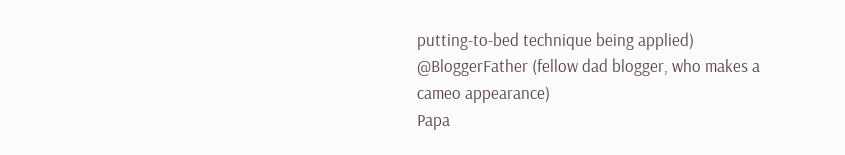putting-to-bed technique being applied)
@BloggerFather (fellow dad blogger, who makes a cameo appearance)
Papa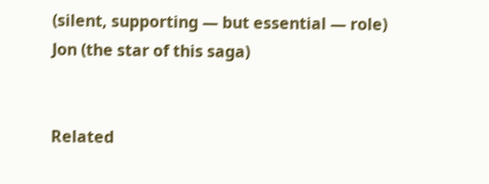(silent, supporting — but essential — role)
Jon (the star of this saga)


Related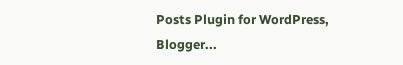Posts Plugin for WordPress, Blogger...